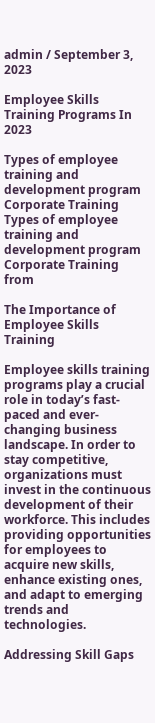admin / September 3, 2023

Employee Skills Training Programs In 2023

Types of employee training and development program Corporate Training
Types of employee training and development program Corporate Training from

The Importance of Employee Skills Training

Employee skills training programs play a crucial role in today’s fast-paced and ever-changing business landscape. In order to stay competitive, organizations must invest in the continuous development of their workforce. This includes providing opportunities for employees to acquire new skills, enhance existing ones, and adapt to emerging trends and technologies.

Addressing Skill Gaps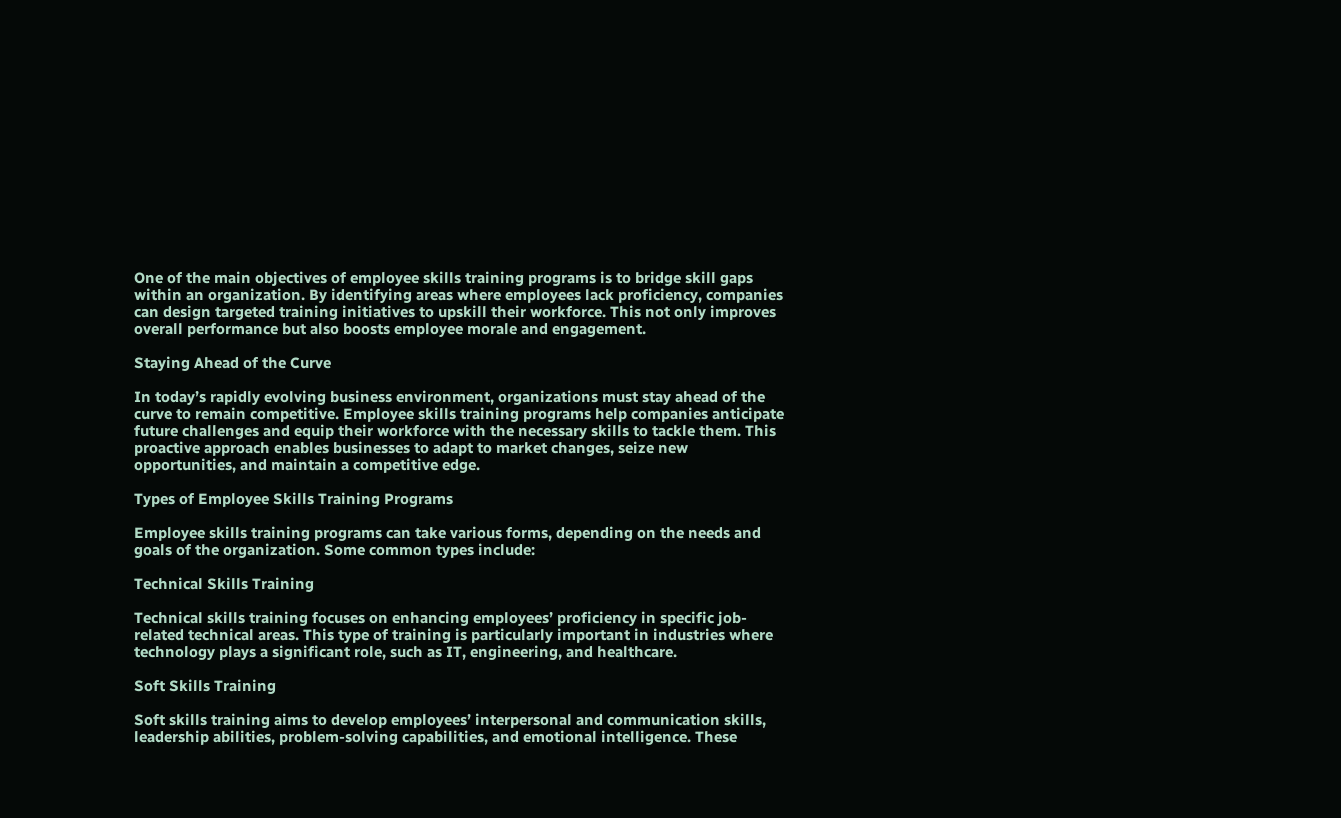One of the main objectives of employee skills training programs is to bridge skill gaps within an organization. By identifying areas where employees lack proficiency, companies can design targeted training initiatives to upskill their workforce. This not only improves overall performance but also boosts employee morale and engagement.

Staying Ahead of the Curve

In today’s rapidly evolving business environment, organizations must stay ahead of the curve to remain competitive. Employee skills training programs help companies anticipate future challenges and equip their workforce with the necessary skills to tackle them. This proactive approach enables businesses to adapt to market changes, seize new opportunities, and maintain a competitive edge.

Types of Employee Skills Training Programs

Employee skills training programs can take various forms, depending on the needs and goals of the organization. Some common types include:

Technical Skills Training

Technical skills training focuses on enhancing employees’ proficiency in specific job-related technical areas. This type of training is particularly important in industries where technology plays a significant role, such as IT, engineering, and healthcare.

Soft Skills Training

Soft skills training aims to develop employees’ interpersonal and communication skills, leadership abilities, problem-solving capabilities, and emotional intelligence. These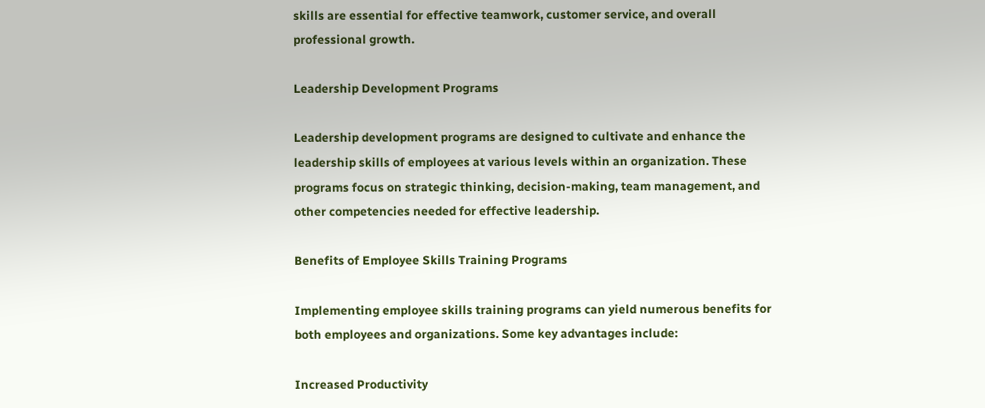skills are essential for effective teamwork, customer service, and overall professional growth.

Leadership Development Programs

Leadership development programs are designed to cultivate and enhance the leadership skills of employees at various levels within an organization. These programs focus on strategic thinking, decision-making, team management, and other competencies needed for effective leadership.

Benefits of Employee Skills Training Programs

Implementing employee skills training programs can yield numerous benefits for both employees and organizations. Some key advantages include:

Increased Productivity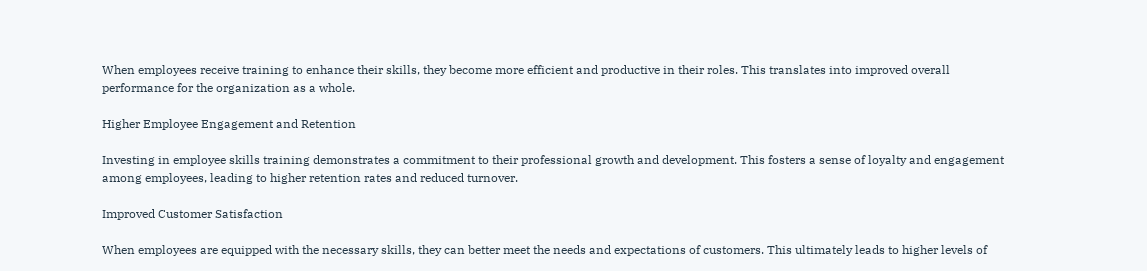When employees receive training to enhance their skills, they become more efficient and productive in their roles. This translates into improved overall performance for the organization as a whole.

Higher Employee Engagement and Retention

Investing in employee skills training demonstrates a commitment to their professional growth and development. This fosters a sense of loyalty and engagement among employees, leading to higher retention rates and reduced turnover.

Improved Customer Satisfaction

When employees are equipped with the necessary skills, they can better meet the needs and expectations of customers. This ultimately leads to higher levels of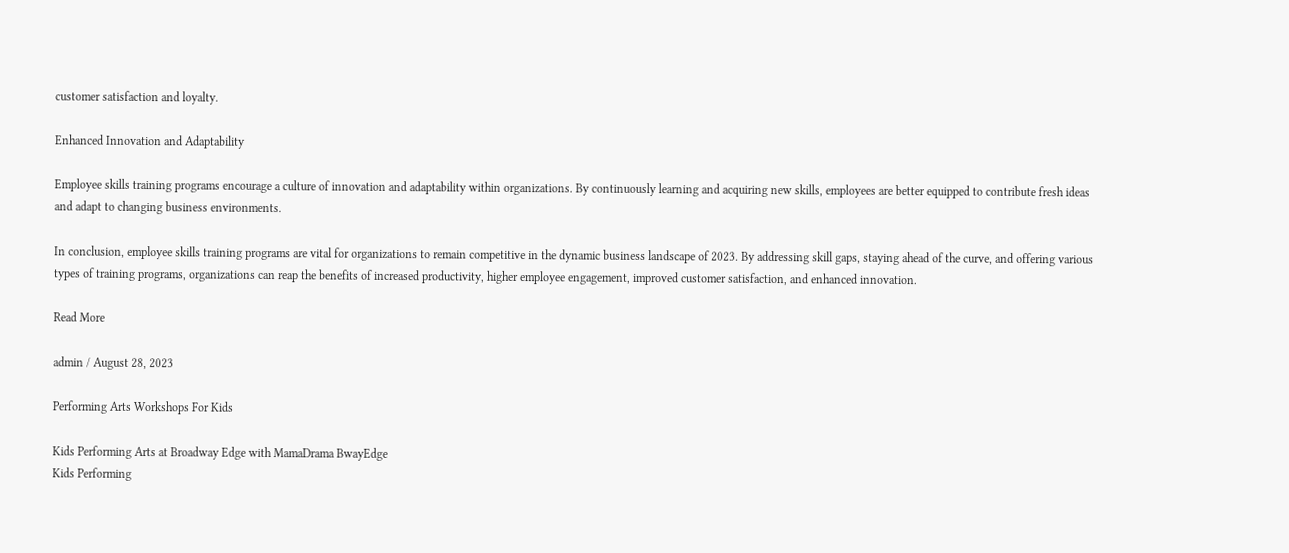customer satisfaction and loyalty.

Enhanced Innovation and Adaptability

Employee skills training programs encourage a culture of innovation and adaptability within organizations. By continuously learning and acquiring new skills, employees are better equipped to contribute fresh ideas and adapt to changing business environments.

In conclusion, employee skills training programs are vital for organizations to remain competitive in the dynamic business landscape of 2023. By addressing skill gaps, staying ahead of the curve, and offering various types of training programs, organizations can reap the benefits of increased productivity, higher employee engagement, improved customer satisfaction, and enhanced innovation.

Read More

admin / August 28, 2023

Performing Arts Workshops For Kids

Kids Performing Arts at Broadway Edge with MamaDrama BwayEdge
Kids Performing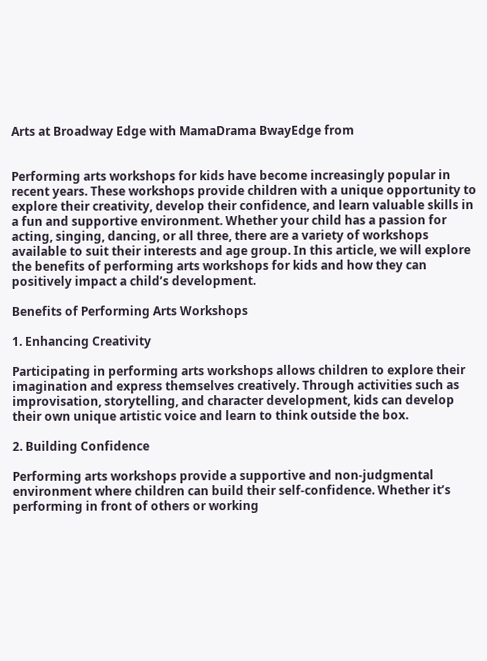Arts at Broadway Edge with MamaDrama BwayEdge from


Performing arts workshops for kids have become increasingly popular in recent years. These workshops provide children with a unique opportunity to explore their creativity, develop their confidence, and learn valuable skills in a fun and supportive environment. Whether your child has a passion for acting, singing, dancing, or all three, there are a variety of workshops available to suit their interests and age group. In this article, we will explore the benefits of performing arts workshops for kids and how they can positively impact a child’s development.

Benefits of Performing Arts Workshops

1. Enhancing Creativity

Participating in performing arts workshops allows children to explore their imagination and express themselves creatively. Through activities such as improvisation, storytelling, and character development, kids can develop their own unique artistic voice and learn to think outside the box.

2. Building Confidence

Performing arts workshops provide a supportive and non-judgmental environment where children can build their self-confidence. Whether it’s performing in front of others or working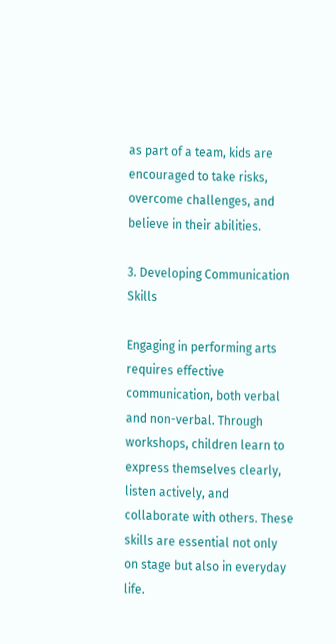as part of a team, kids are encouraged to take risks, overcome challenges, and believe in their abilities.

3. Developing Communication Skills

Engaging in performing arts requires effective communication, both verbal and non-verbal. Through workshops, children learn to express themselves clearly, listen actively, and collaborate with others. These skills are essential not only on stage but also in everyday life.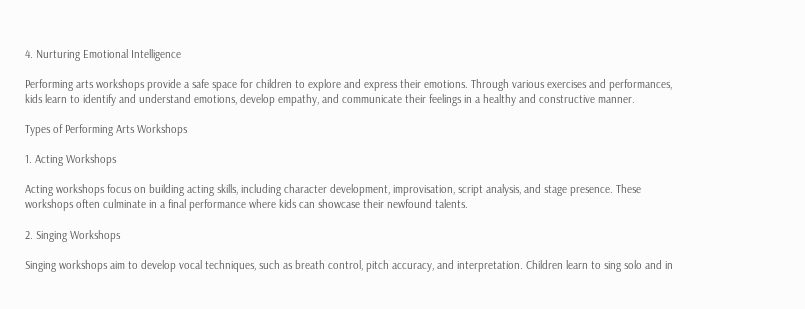4. Nurturing Emotional Intelligence

Performing arts workshops provide a safe space for children to explore and express their emotions. Through various exercises and performances, kids learn to identify and understand emotions, develop empathy, and communicate their feelings in a healthy and constructive manner.

Types of Performing Arts Workshops

1. Acting Workshops

Acting workshops focus on building acting skills, including character development, improvisation, script analysis, and stage presence. These workshops often culminate in a final performance where kids can showcase their newfound talents.

2. Singing Workshops

Singing workshops aim to develop vocal techniques, such as breath control, pitch accuracy, and interpretation. Children learn to sing solo and in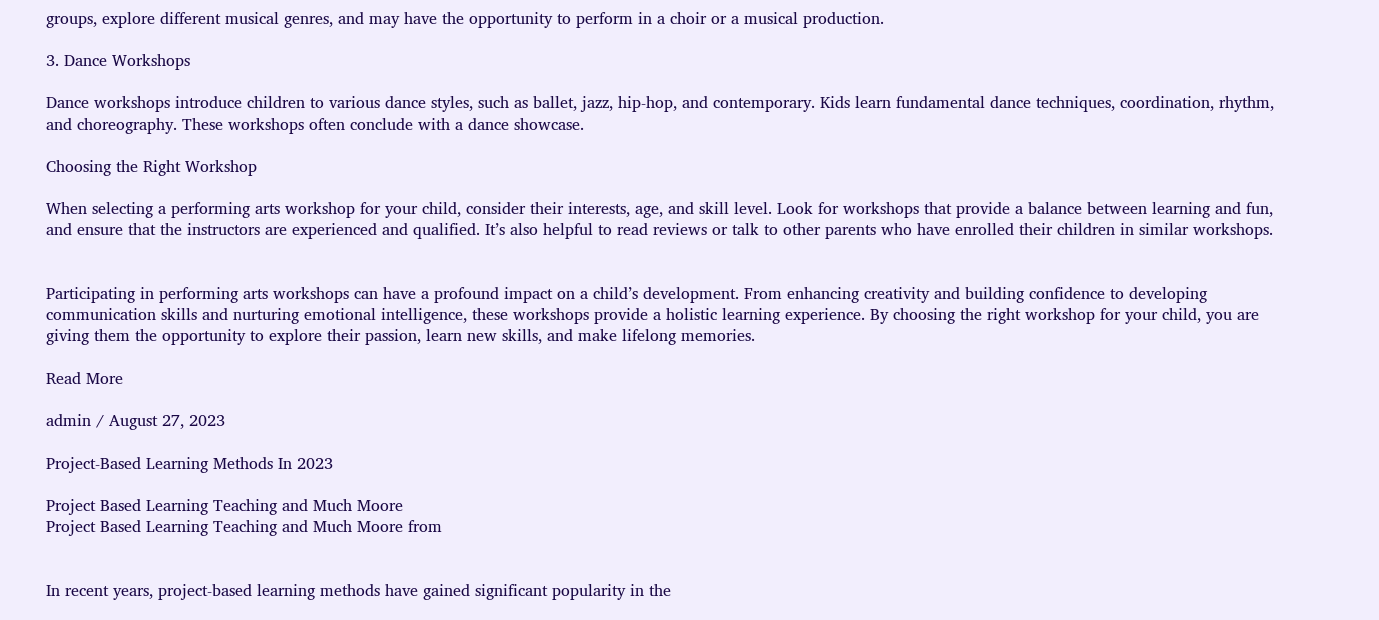groups, explore different musical genres, and may have the opportunity to perform in a choir or a musical production.

3. Dance Workshops

Dance workshops introduce children to various dance styles, such as ballet, jazz, hip-hop, and contemporary. Kids learn fundamental dance techniques, coordination, rhythm, and choreography. These workshops often conclude with a dance showcase.

Choosing the Right Workshop

When selecting a performing arts workshop for your child, consider their interests, age, and skill level. Look for workshops that provide a balance between learning and fun, and ensure that the instructors are experienced and qualified. It’s also helpful to read reviews or talk to other parents who have enrolled their children in similar workshops.


Participating in performing arts workshops can have a profound impact on a child’s development. From enhancing creativity and building confidence to developing communication skills and nurturing emotional intelligence, these workshops provide a holistic learning experience. By choosing the right workshop for your child, you are giving them the opportunity to explore their passion, learn new skills, and make lifelong memories.

Read More

admin / August 27, 2023

Project-Based Learning Methods In 2023

Project Based Learning Teaching and Much Moore
Project Based Learning Teaching and Much Moore from


In recent years, project-based learning methods have gained significant popularity in the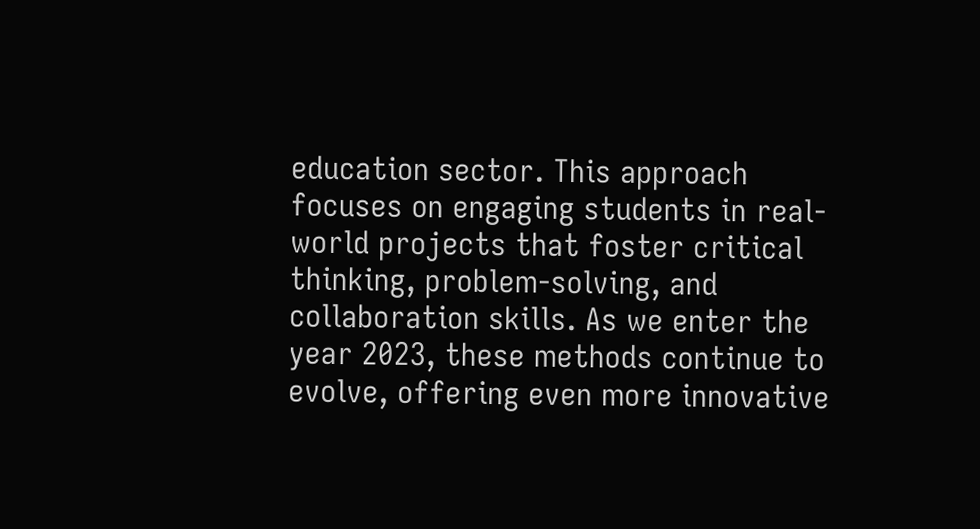education sector. This approach focuses on engaging students in real-world projects that foster critical thinking, problem-solving, and collaboration skills. As we enter the year 2023, these methods continue to evolve, offering even more innovative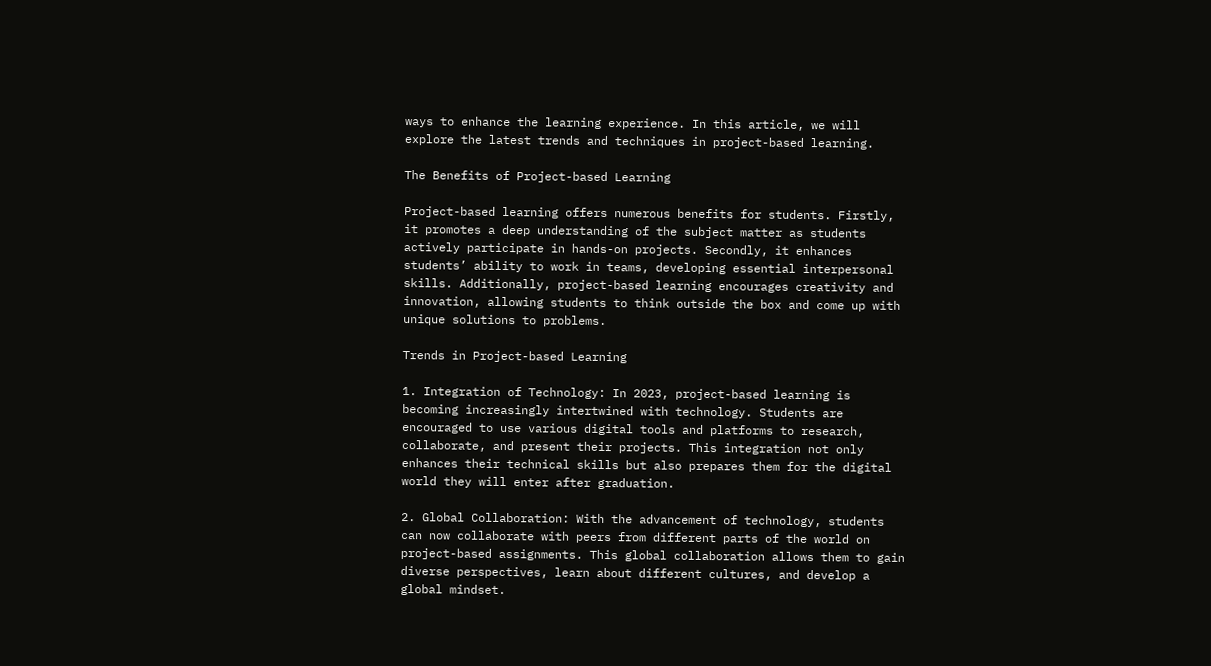ways to enhance the learning experience. In this article, we will explore the latest trends and techniques in project-based learning.

The Benefits of Project-based Learning

Project-based learning offers numerous benefits for students. Firstly, it promotes a deep understanding of the subject matter as students actively participate in hands-on projects. Secondly, it enhances students’ ability to work in teams, developing essential interpersonal skills. Additionally, project-based learning encourages creativity and innovation, allowing students to think outside the box and come up with unique solutions to problems.

Trends in Project-based Learning

1. Integration of Technology: In 2023, project-based learning is becoming increasingly intertwined with technology. Students are encouraged to use various digital tools and platforms to research, collaborate, and present their projects. This integration not only enhances their technical skills but also prepares them for the digital world they will enter after graduation.

2. Global Collaboration: With the advancement of technology, students can now collaborate with peers from different parts of the world on project-based assignments. This global collaboration allows them to gain diverse perspectives, learn about different cultures, and develop a global mindset.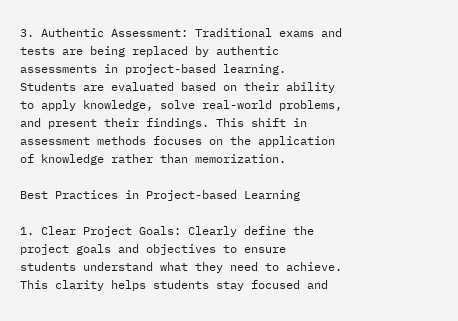3. Authentic Assessment: Traditional exams and tests are being replaced by authentic assessments in project-based learning. Students are evaluated based on their ability to apply knowledge, solve real-world problems, and present their findings. This shift in assessment methods focuses on the application of knowledge rather than memorization.

Best Practices in Project-based Learning

1. Clear Project Goals: Clearly define the project goals and objectives to ensure students understand what they need to achieve. This clarity helps students stay focused and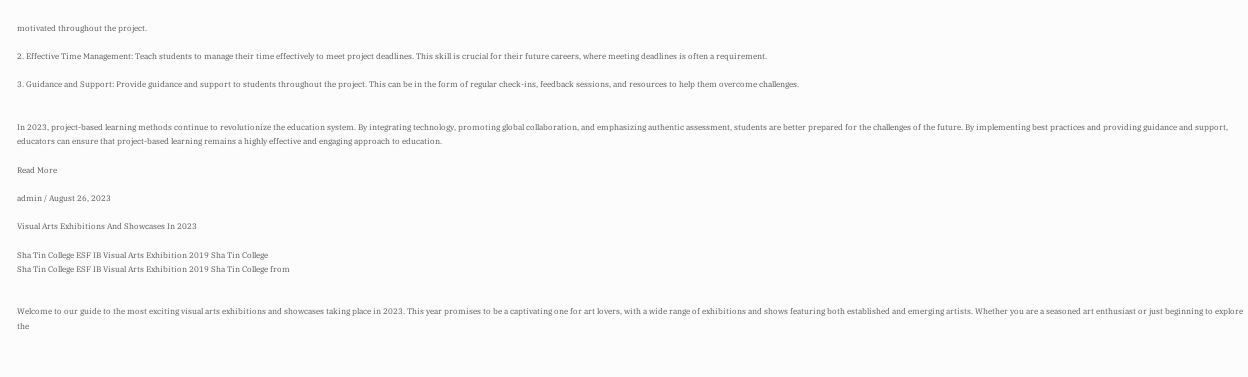motivated throughout the project.

2. Effective Time Management: Teach students to manage their time effectively to meet project deadlines. This skill is crucial for their future careers, where meeting deadlines is often a requirement.

3. Guidance and Support: Provide guidance and support to students throughout the project. This can be in the form of regular check-ins, feedback sessions, and resources to help them overcome challenges.


In 2023, project-based learning methods continue to revolutionize the education system. By integrating technology, promoting global collaboration, and emphasizing authentic assessment, students are better prepared for the challenges of the future. By implementing best practices and providing guidance and support, educators can ensure that project-based learning remains a highly effective and engaging approach to education.

Read More

admin / August 26, 2023

Visual Arts Exhibitions And Showcases In 2023

Sha Tin College ESF IB Visual Arts Exhibition 2019 Sha Tin College
Sha Tin College ESF IB Visual Arts Exhibition 2019 Sha Tin College from


Welcome to our guide to the most exciting visual arts exhibitions and showcases taking place in 2023. This year promises to be a captivating one for art lovers, with a wide range of exhibitions and shows featuring both established and emerging artists. Whether you are a seasoned art enthusiast or just beginning to explore the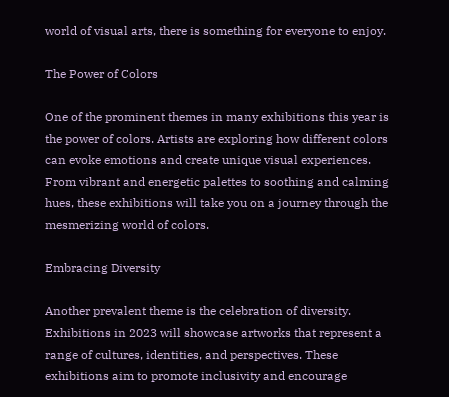world of visual arts, there is something for everyone to enjoy.

The Power of Colors

One of the prominent themes in many exhibitions this year is the power of colors. Artists are exploring how different colors can evoke emotions and create unique visual experiences. From vibrant and energetic palettes to soothing and calming hues, these exhibitions will take you on a journey through the mesmerizing world of colors.

Embracing Diversity

Another prevalent theme is the celebration of diversity. Exhibitions in 2023 will showcase artworks that represent a range of cultures, identities, and perspectives. These exhibitions aim to promote inclusivity and encourage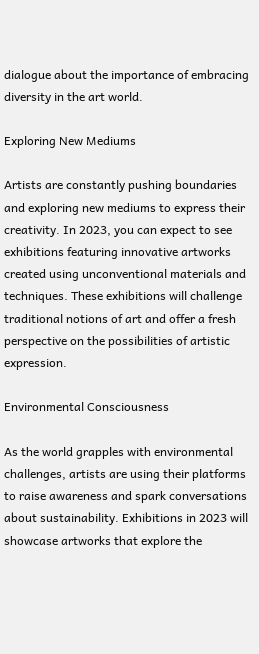dialogue about the importance of embracing diversity in the art world.

Exploring New Mediums

Artists are constantly pushing boundaries and exploring new mediums to express their creativity. In 2023, you can expect to see exhibitions featuring innovative artworks created using unconventional materials and techniques. These exhibitions will challenge traditional notions of art and offer a fresh perspective on the possibilities of artistic expression.

Environmental Consciousness

As the world grapples with environmental challenges, artists are using their platforms to raise awareness and spark conversations about sustainability. Exhibitions in 2023 will showcase artworks that explore the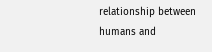relationship between humans and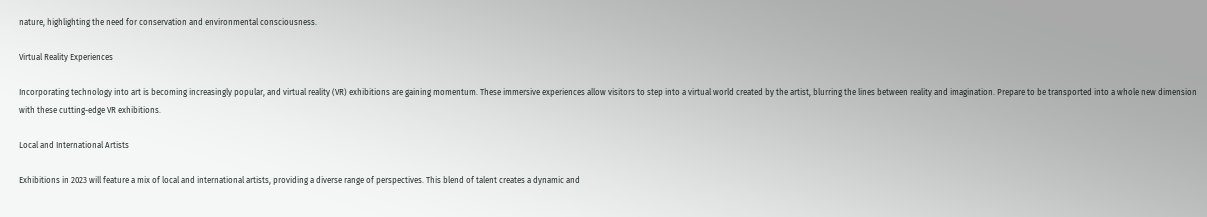nature, highlighting the need for conservation and environmental consciousness.

Virtual Reality Experiences

Incorporating technology into art is becoming increasingly popular, and virtual reality (VR) exhibitions are gaining momentum. These immersive experiences allow visitors to step into a virtual world created by the artist, blurring the lines between reality and imagination. Prepare to be transported into a whole new dimension with these cutting-edge VR exhibitions.

Local and International Artists

Exhibitions in 2023 will feature a mix of local and international artists, providing a diverse range of perspectives. This blend of talent creates a dynamic and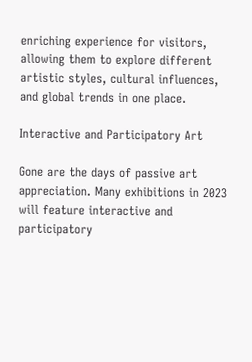enriching experience for visitors, allowing them to explore different artistic styles, cultural influences, and global trends in one place.

Interactive and Participatory Art

Gone are the days of passive art appreciation. Many exhibitions in 2023 will feature interactive and participatory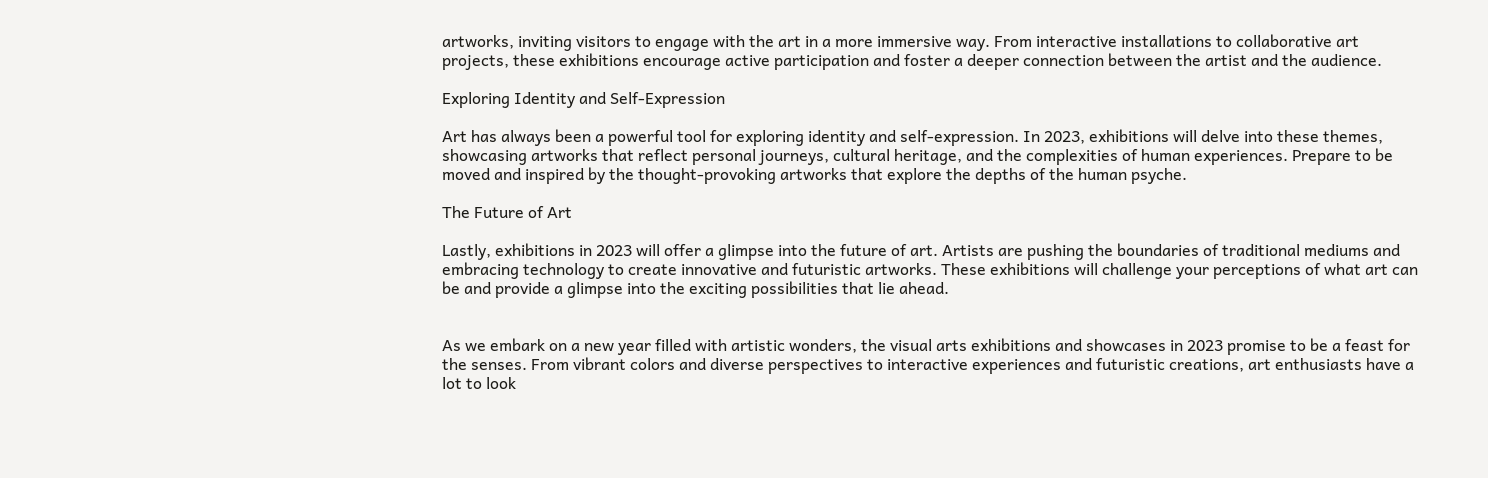artworks, inviting visitors to engage with the art in a more immersive way. From interactive installations to collaborative art projects, these exhibitions encourage active participation and foster a deeper connection between the artist and the audience.

Exploring Identity and Self-Expression

Art has always been a powerful tool for exploring identity and self-expression. In 2023, exhibitions will delve into these themes, showcasing artworks that reflect personal journeys, cultural heritage, and the complexities of human experiences. Prepare to be moved and inspired by the thought-provoking artworks that explore the depths of the human psyche.

The Future of Art

Lastly, exhibitions in 2023 will offer a glimpse into the future of art. Artists are pushing the boundaries of traditional mediums and embracing technology to create innovative and futuristic artworks. These exhibitions will challenge your perceptions of what art can be and provide a glimpse into the exciting possibilities that lie ahead.


As we embark on a new year filled with artistic wonders, the visual arts exhibitions and showcases in 2023 promise to be a feast for the senses. From vibrant colors and diverse perspectives to interactive experiences and futuristic creations, art enthusiasts have a lot to look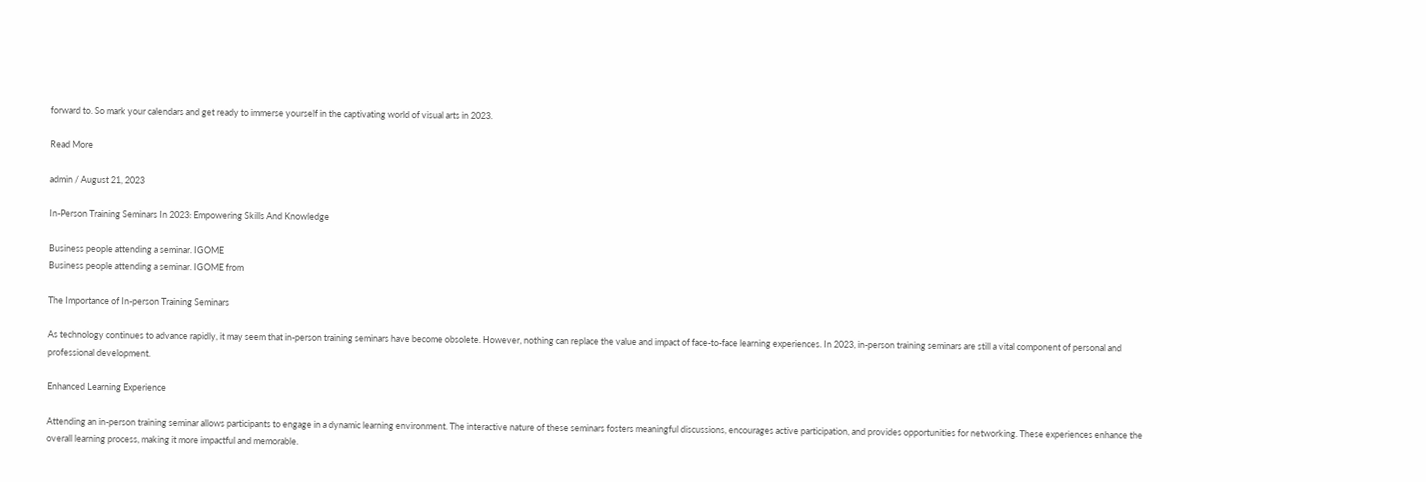forward to. So mark your calendars and get ready to immerse yourself in the captivating world of visual arts in 2023.

Read More

admin / August 21, 2023

In-Person Training Seminars In 2023: Empowering Skills And Knowledge

Business people attending a seminar. IGOME
Business people attending a seminar. IGOME from

The Importance of In-person Training Seminars

As technology continues to advance rapidly, it may seem that in-person training seminars have become obsolete. However, nothing can replace the value and impact of face-to-face learning experiences. In 2023, in-person training seminars are still a vital component of personal and professional development.

Enhanced Learning Experience

Attending an in-person training seminar allows participants to engage in a dynamic learning environment. The interactive nature of these seminars fosters meaningful discussions, encourages active participation, and provides opportunities for networking. These experiences enhance the overall learning process, making it more impactful and memorable.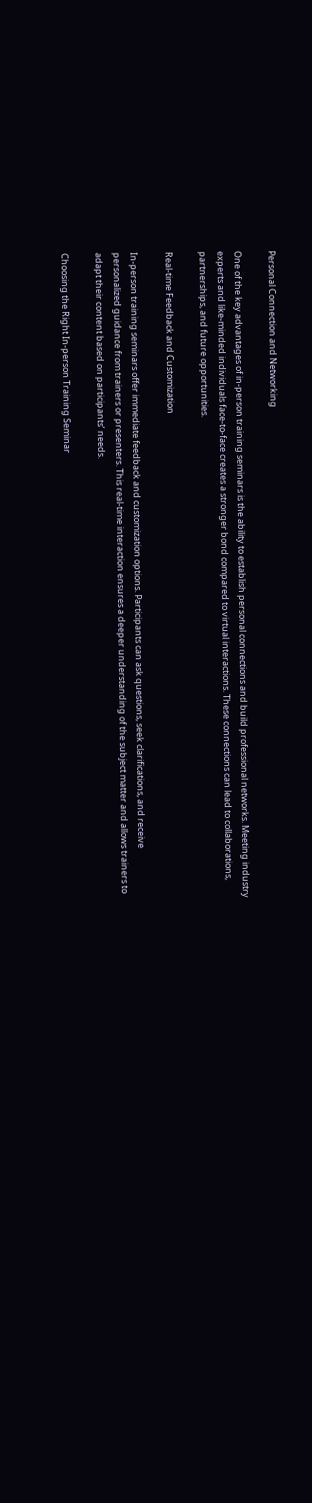Personal Connection and Networking

One of the key advantages of in-person training seminars is the ability to establish personal connections and build professional networks. Meeting industry experts and like-minded individuals face-to-face creates a stronger bond compared to virtual interactions. These connections can lead to collaborations, partnerships, and future opportunities.

Real-time Feedback and Customization

In-person training seminars offer immediate feedback and customization options. Participants can ask questions, seek clarifications, and receive personalized guidance from trainers or presenters. This real-time interaction ensures a deeper understanding of the subject matter and allows trainers to adapt their content based on participants’ needs.

Choosing the Right In-person Training Seminar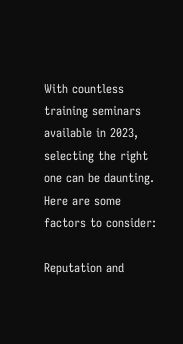With countless training seminars available in 2023, selecting the right one can be daunting. Here are some factors to consider:

Reputation and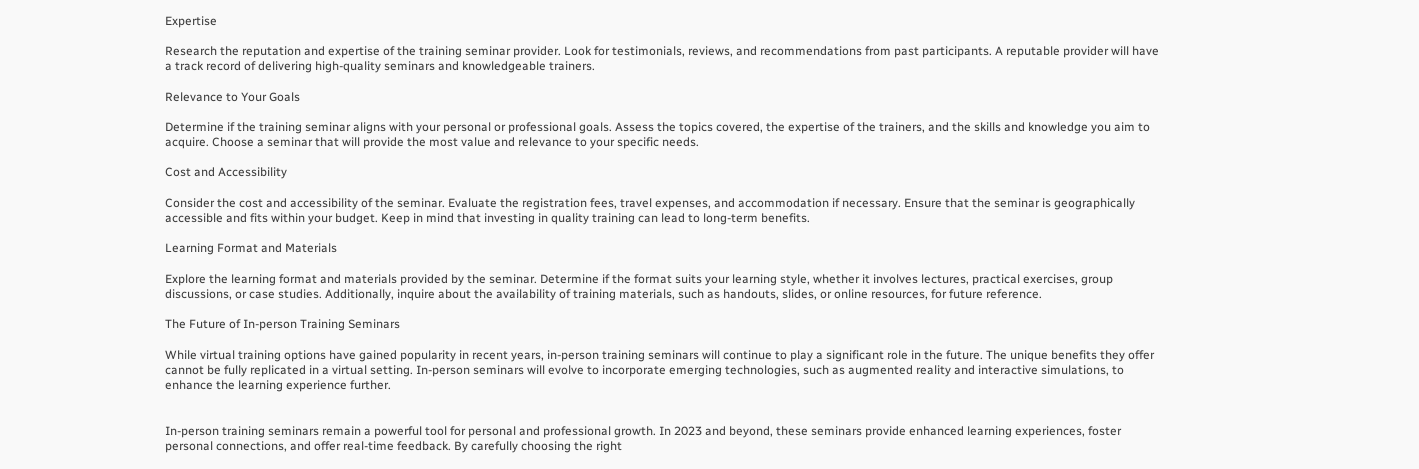Expertise

Research the reputation and expertise of the training seminar provider. Look for testimonials, reviews, and recommendations from past participants. A reputable provider will have a track record of delivering high-quality seminars and knowledgeable trainers.

Relevance to Your Goals

Determine if the training seminar aligns with your personal or professional goals. Assess the topics covered, the expertise of the trainers, and the skills and knowledge you aim to acquire. Choose a seminar that will provide the most value and relevance to your specific needs.

Cost and Accessibility

Consider the cost and accessibility of the seminar. Evaluate the registration fees, travel expenses, and accommodation if necessary. Ensure that the seminar is geographically accessible and fits within your budget. Keep in mind that investing in quality training can lead to long-term benefits.

Learning Format and Materials

Explore the learning format and materials provided by the seminar. Determine if the format suits your learning style, whether it involves lectures, practical exercises, group discussions, or case studies. Additionally, inquire about the availability of training materials, such as handouts, slides, or online resources, for future reference.

The Future of In-person Training Seminars

While virtual training options have gained popularity in recent years, in-person training seminars will continue to play a significant role in the future. The unique benefits they offer cannot be fully replicated in a virtual setting. In-person seminars will evolve to incorporate emerging technologies, such as augmented reality and interactive simulations, to enhance the learning experience further.


In-person training seminars remain a powerful tool for personal and professional growth. In 2023 and beyond, these seminars provide enhanced learning experiences, foster personal connections, and offer real-time feedback. By carefully choosing the right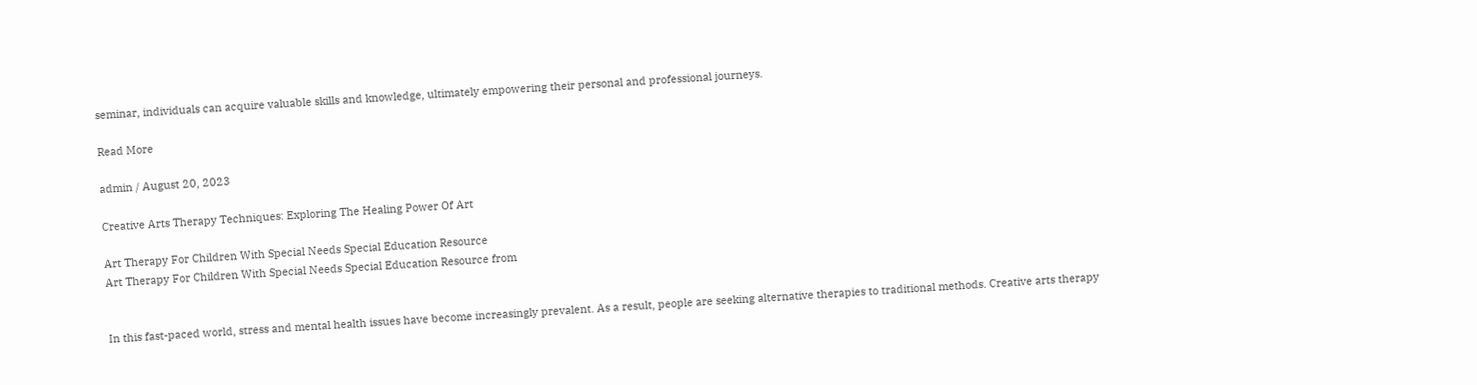seminar, individuals can acquire valuable skills and knowledge, ultimately empowering their personal and professional journeys.

Read More

admin / August 20, 2023

Creative Arts Therapy Techniques: Exploring The Healing Power Of Art

Art Therapy For Children With Special Needs Special Education Resource
Art Therapy For Children With Special Needs Special Education Resource from


In this fast-paced world, stress and mental health issues have become increasingly prevalent. As a result, people are seeking alternative therapies to traditional methods. Creative arts therapy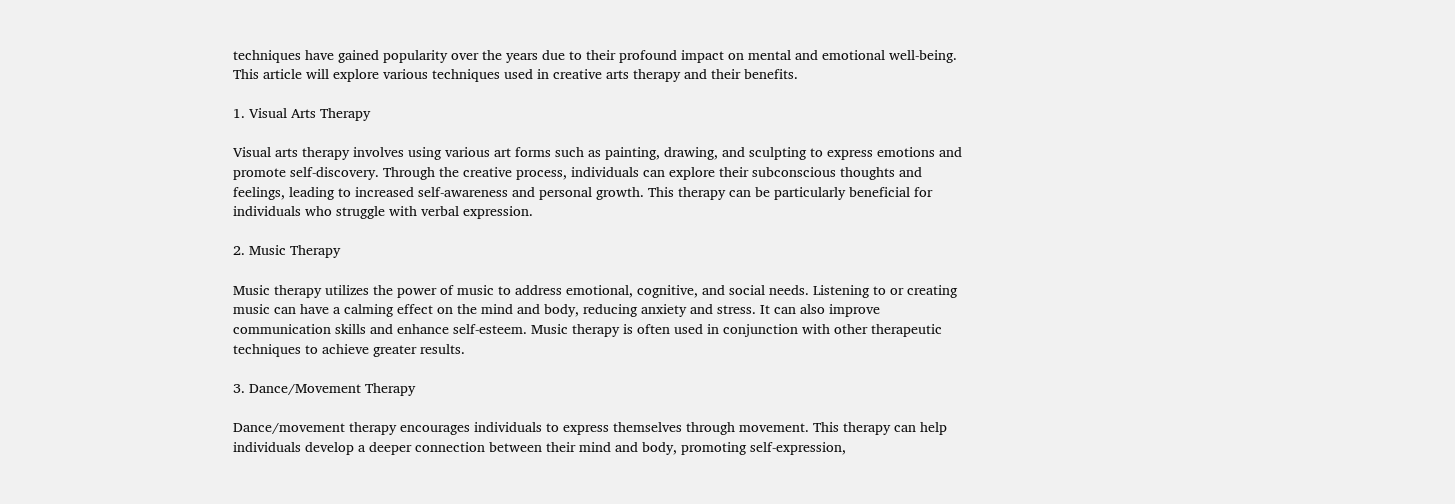techniques have gained popularity over the years due to their profound impact on mental and emotional well-being. This article will explore various techniques used in creative arts therapy and their benefits.

1. Visual Arts Therapy

Visual arts therapy involves using various art forms such as painting, drawing, and sculpting to express emotions and promote self-discovery. Through the creative process, individuals can explore their subconscious thoughts and feelings, leading to increased self-awareness and personal growth. This therapy can be particularly beneficial for individuals who struggle with verbal expression.

2. Music Therapy

Music therapy utilizes the power of music to address emotional, cognitive, and social needs. Listening to or creating music can have a calming effect on the mind and body, reducing anxiety and stress. It can also improve communication skills and enhance self-esteem. Music therapy is often used in conjunction with other therapeutic techniques to achieve greater results.

3. Dance/Movement Therapy

Dance/movement therapy encourages individuals to express themselves through movement. This therapy can help individuals develop a deeper connection between their mind and body, promoting self-expression,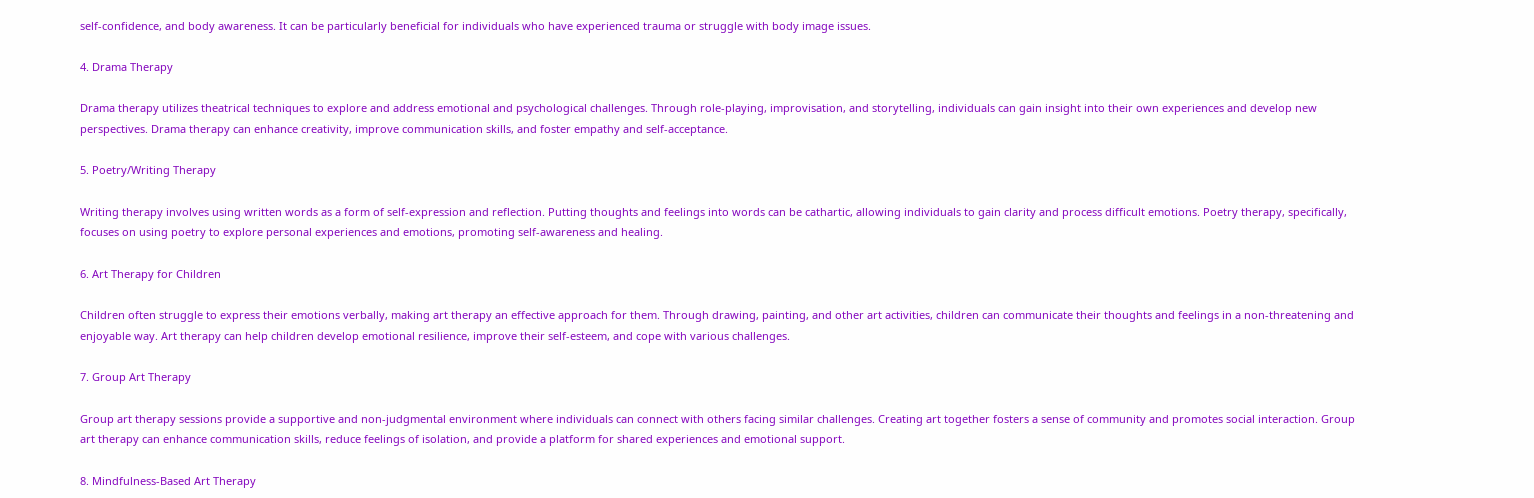self-confidence, and body awareness. It can be particularly beneficial for individuals who have experienced trauma or struggle with body image issues.

4. Drama Therapy

Drama therapy utilizes theatrical techniques to explore and address emotional and psychological challenges. Through role-playing, improvisation, and storytelling, individuals can gain insight into their own experiences and develop new perspectives. Drama therapy can enhance creativity, improve communication skills, and foster empathy and self-acceptance.

5. Poetry/Writing Therapy

Writing therapy involves using written words as a form of self-expression and reflection. Putting thoughts and feelings into words can be cathartic, allowing individuals to gain clarity and process difficult emotions. Poetry therapy, specifically, focuses on using poetry to explore personal experiences and emotions, promoting self-awareness and healing.

6. Art Therapy for Children

Children often struggle to express their emotions verbally, making art therapy an effective approach for them. Through drawing, painting, and other art activities, children can communicate their thoughts and feelings in a non-threatening and enjoyable way. Art therapy can help children develop emotional resilience, improve their self-esteem, and cope with various challenges.

7. Group Art Therapy

Group art therapy sessions provide a supportive and non-judgmental environment where individuals can connect with others facing similar challenges. Creating art together fosters a sense of community and promotes social interaction. Group art therapy can enhance communication skills, reduce feelings of isolation, and provide a platform for shared experiences and emotional support.

8. Mindfulness-Based Art Therapy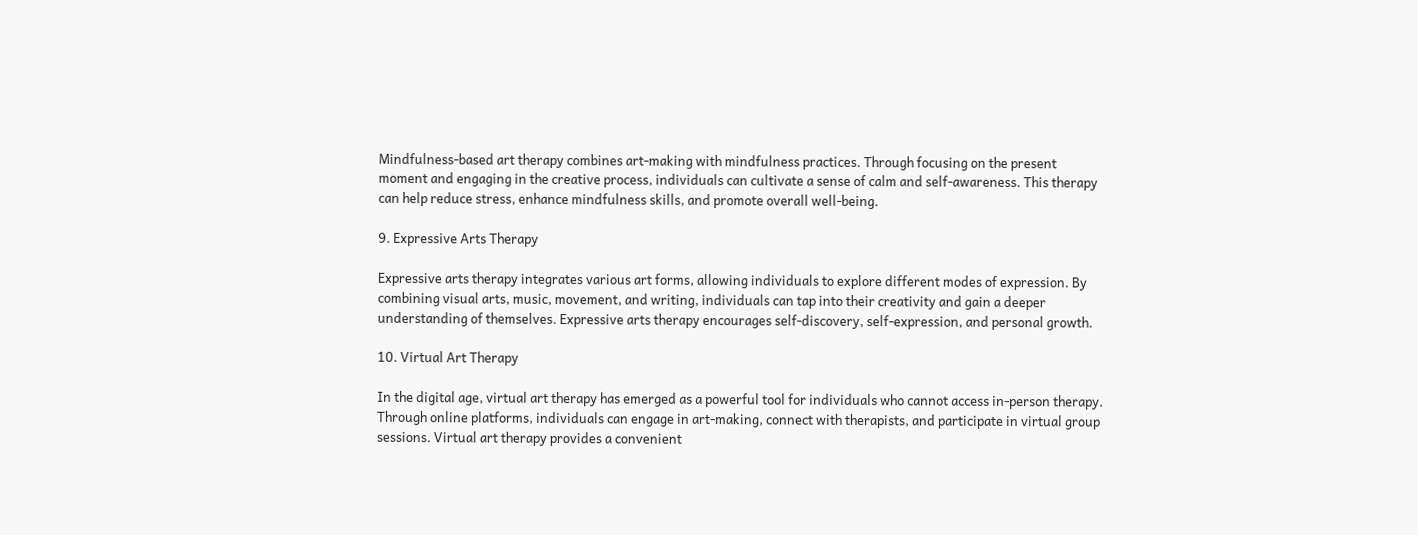Mindfulness-based art therapy combines art-making with mindfulness practices. Through focusing on the present moment and engaging in the creative process, individuals can cultivate a sense of calm and self-awareness. This therapy can help reduce stress, enhance mindfulness skills, and promote overall well-being.

9. Expressive Arts Therapy

Expressive arts therapy integrates various art forms, allowing individuals to explore different modes of expression. By combining visual arts, music, movement, and writing, individuals can tap into their creativity and gain a deeper understanding of themselves. Expressive arts therapy encourages self-discovery, self-expression, and personal growth.

10. Virtual Art Therapy

In the digital age, virtual art therapy has emerged as a powerful tool for individuals who cannot access in-person therapy. Through online platforms, individuals can engage in art-making, connect with therapists, and participate in virtual group sessions. Virtual art therapy provides a convenient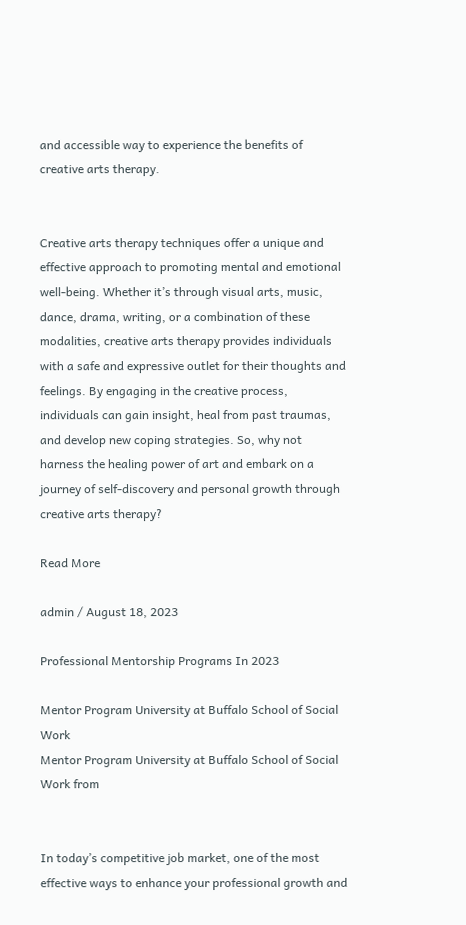and accessible way to experience the benefits of creative arts therapy.


Creative arts therapy techniques offer a unique and effective approach to promoting mental and emotional well-being. Whether it’s through visual arts, music, dance, drama, writing, or a combination of these modalities, creative arts therapy provides individuals with a safe and expressive outlet for their thoughts and feelings. By engaging in the creative process, individuals can gain insight, heal from past traumas, and develop new coping strategies. So, why not harness the healing power of art and embark on a journey of self-discovery and personal growth through creative arts therapy?

Read More

admin / August 18, 2023

Professional Mentorship Programs In 2023

Mentor Program University at Buffalo School of Social Work
Mentor Program University at Buffalo School of Social Work from


In today’s competitive job market, one of the most effective ways to enhance your professional growth and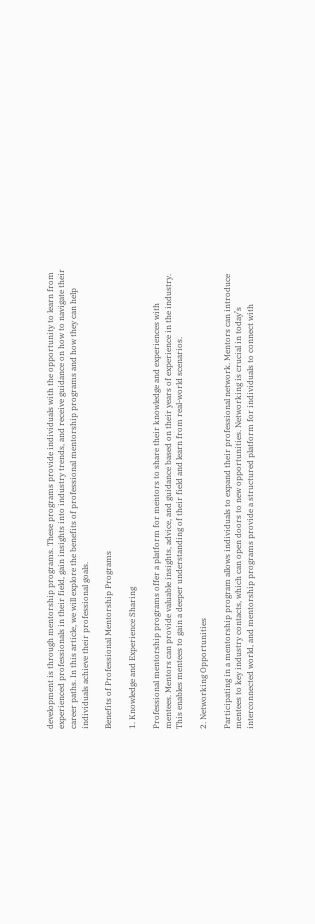development is through mentorship programs. These programs provide individuals with the opportunity to learn from experienced professionals in their field, gain insights into industry trends, and receive guidance on how to navigate their career paths. In this article, we will explore the benefits of professional mentorship programs and how they can help individuals achieve their professional goals.

Benefits of Professional Mentorship Programs

1. Knowledge and Experience Sharing

Professional mentorship programs offer a platform for mentors to share their knowledge and experiences with mentees. Mentors can provide valuable insights, advice, and guidance based on their years of experience in the industry. This enables mentees to gain a deeper understanding of their field and learn from real-world scenarios.

2. Networking Opportunities

Participating in a mentorship program allows individuals to expand their professional network. Mentors can introduce mentees to key industry contacts, which can open doors to new opportunities. Networking is crucial in today’s interconnected world, and mentorship programs provide a structured platform for individuals to connect with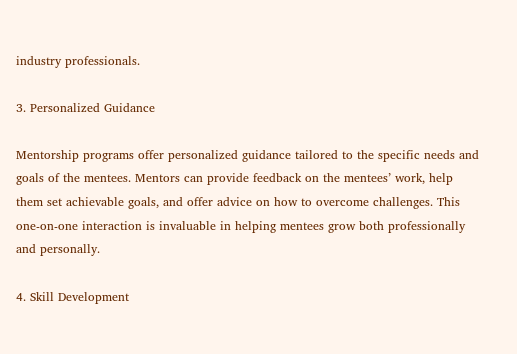industry professionals.

3. Personalized Guidance

Mentorship programs offer personalized guidance tailored to the specific needs and goals of the mentees. Mentors can provide feedback on the mentees’ work, help them set achievable goals, and offer advice on how to overcome challenges. This one-on-one interaction is invaluable in helping mentees grow both professionally and personally.

4. Skill Development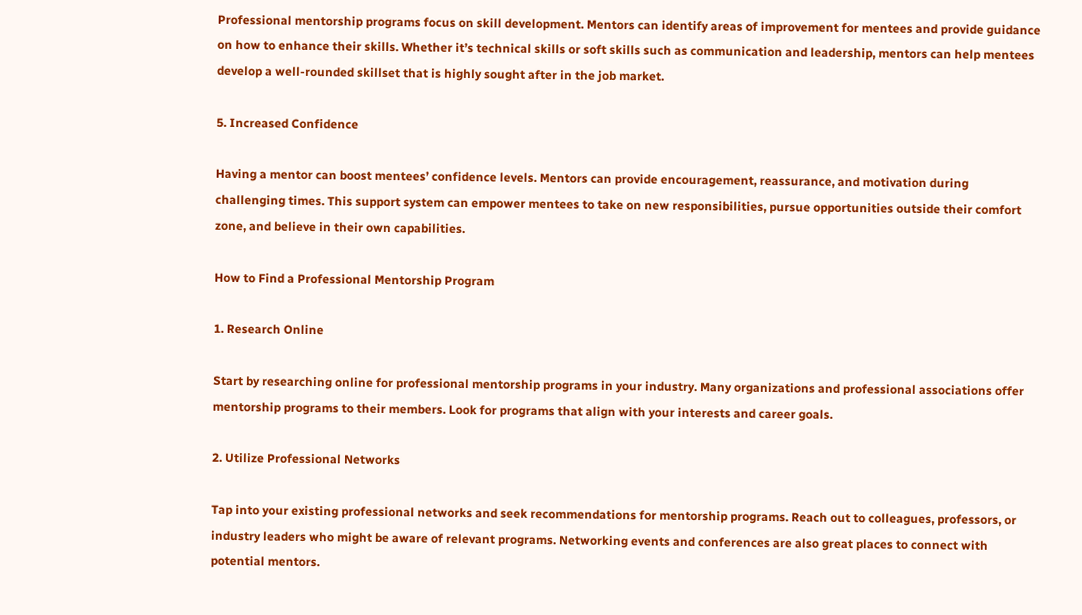Professional mentorship programs focus on skill development. Mentors can identify areas of improvement for mentees and provide guidance on how to enhance their skills. Whether it’s technical skills or soft skills such as communication and leadership, mentors can help mentees develop a well-rounded skillset that is highly sought after in the job market.

5. Increased Confidence

Having a mentor can boost mentees’ confidence levels. Mentors can provide encouragement, reassurance, and motivation during challenging times. This support system can empower mentees to take on new responsibilities, pursue opportunities outside their comfort zone, and believe in their own capabilities.

How to Find a Professional Mentorship Program

1. Research Online

Start by researching online for professional mentorship programs in your industry. Many organizations and professional associations offer mentorship programs to their members. Look for programs that align with your interests and career goals.

2. Utilize Professional Networks

Tap into your existing professional networks and seek recommendations for mentorship programs. Reach out to colleagues, professors, or industry leaders who might be aware of relevant programs. Networking events and conferences are also great places to connect with potential mentors.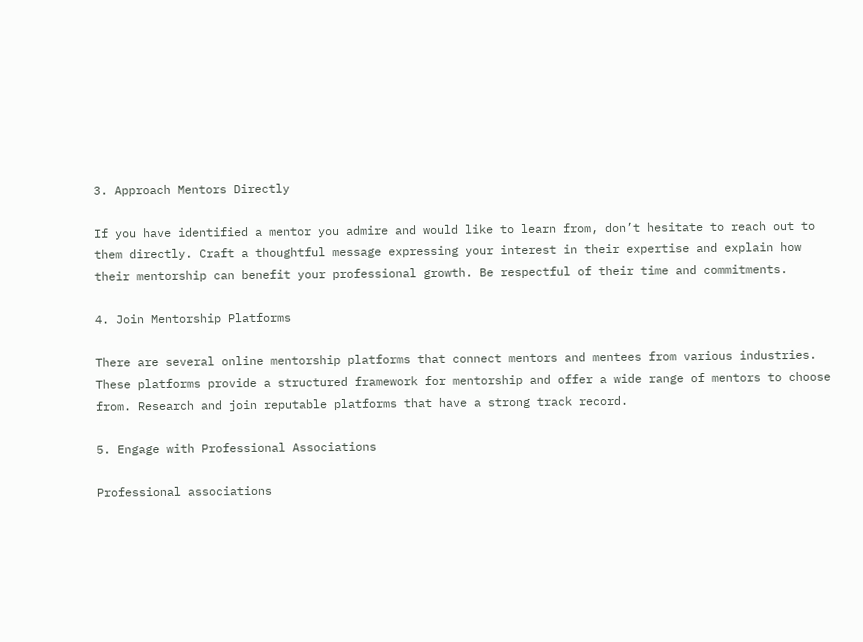3. Approach Mentors Directly

If you have identified a mentor you admire and would like to learn from, don’t hesitate to reach out to them directly. Craft a thoughtful message expressing your interest in their expertise and explain how their mentorship can benefit your professional growth. Be respectful of their time and commitments.

4. Join Mentorship Platforms

There are several online mentorship platforms that connect mentors and mentees from various industries. These platforms provide a structured framework for mentorship and offer a wide range of mentors to choose from. Research and join reputable platforms that have a strong track record.

5. Engage with Professional Associations

Professional associations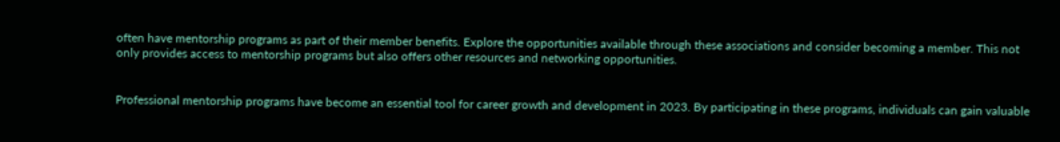often have mentorship programs as part of their member benefits. Explore the opportunities available through these associations and consider becoming a member. This not only provides access to mentorship programs but also offers other resources and networking opportunities.


Professional mentorship programs have become an essential tool for career growth and development in 2023. By participating in these programs, individuals can gain valuable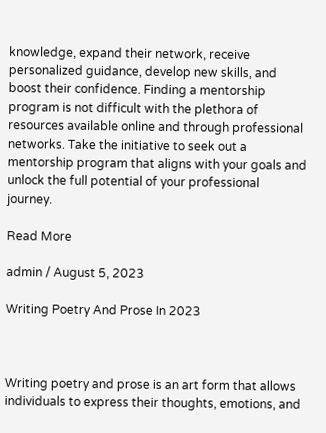knowledge, expand their network, receive personalized guidance, develop new skills, and boost their confidence. Finding a mentorship program is not difficult with the plethora of resources available online and through professional networks. Take the initiative to seek out a mentorship program that aligns with your goals and unlock the full potential of your professional journey.

Read More

admin / August 5, 2023

Writing Poetry And Prose In 2023



Writing poetry and prose is an art form that allows individuals to express their thoughts, emotions, and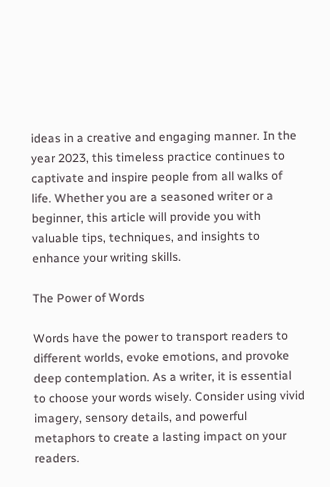ideas in a creative and engaging manner. In the year 2023, this timeless practice continues to captivate and inspire people from all walks of life. Whether you are a seasoned writer or a beginner, this article will provide you with valuable tips, techniques, and insights to enhance your writing skills.

The Power of Words

Words have the power to transport readers to different worlds, evoke emotions, and provoke deep contemplation. As a writer, it is essential to choose your words wisely. Consider using vivid imagery, sensory details, and powerful metaphors to create a lasting impact on your readers.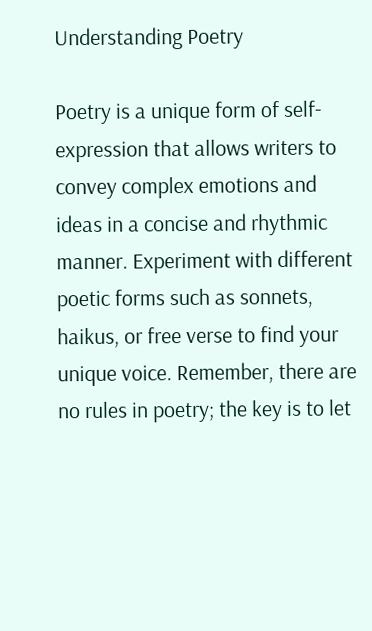Understanding Poetry

Poetry is a unique form of self-expression that allows writers to convey complex emotions and ideas in a concise and rhythmic manner. Experiment with different poetic forms such as sonnets, haikus, or free verse to find your unique voice. Remember, there are no rules in poetry; the key is to let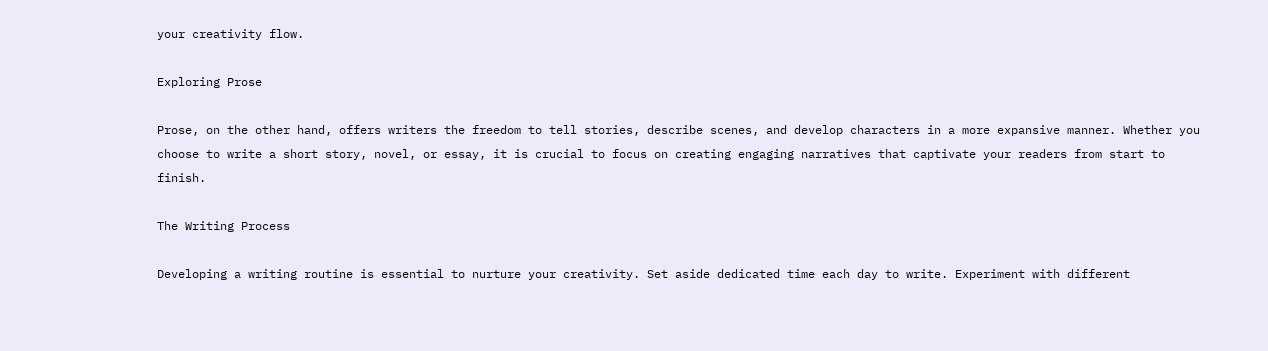your creativity flow.

Exploring Prose

Prose, on the other hand, offers writers the freedom to tell stories, describe scenes, and develop characters in a more expansive manner. Whether you choose to write a short story, novel, or essay, it is crucial to focus on creating engaging narratives that captivate your readers from start to finish.

The Writing Process

Developing a writing routine is essential to nurture your creativity. Set aside dedicated time each day to write. Experiment with different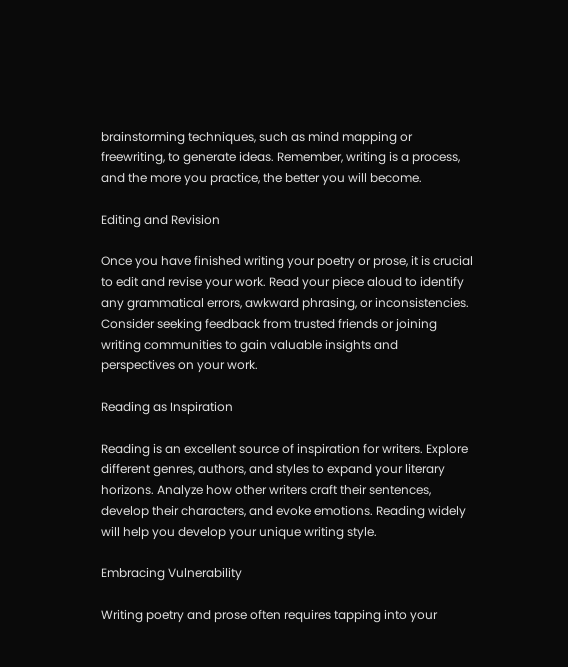brainstorming techniques, such as mind mapping or freewriting, to generate ideas. Remember, writing is a process, and the more you practice, the better you will become.

Editing and Revision

Once you have finished writing your poetry or prose, it is crucial to edit and revise your work. Read your piece aloud to identify any grammatical errors, awkward phrasing, or inconsistencies. Consider seeking feedback from trusted friends or joining writing communities to gain valuable insights and perspectives on your work.

Reading as Inspiration

Reading is an excellent source of inspiration for writers. Explore different genres, authors, and styles to expand your literary horizons. Analyze how other writers craft their sentences, develop their characters, and evoke emotions. Reading widely will help you develop your unique writing style.

Embracing Vulnerability

Writing poetry and prose often requires tapping into your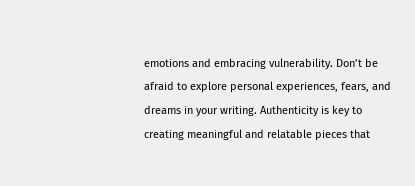emotions and embracing vulnerability. Don’t be afraid to explore personal experiences, fears, and dreams in your writing. Authenticity is key to creating meaningful and relatable pieces that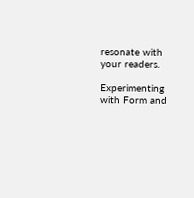resonate with your readers.

Experimenting with Form and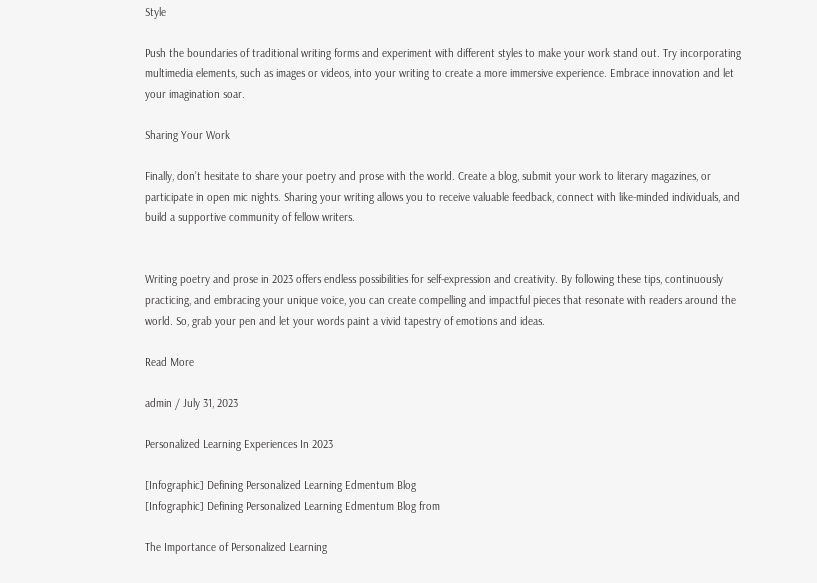Style

Push the boundaries of traditional writing forms and experiment with different styles to make your work stand out. Try incorporating multimedia elements, such as images or videos, into your writing to create a more immersive experience. Embrace innovation and let your imagination soar.

Sharing Your Work

Finally, don’t hesitate to share your poetry and prose with the world. Create a blog, submit your work to literary magazines, or participate in open mic nights. Sharing your writing allows you to receive valuable feedback, connect with like-minded individuals, and build a supportive community of fellow writers.


Writing poetry and prose in 2023 offers endless possibilities for self-expression and creativity. By following these tips, continuously practicing, and embracing your unique voice, you can create compelling and impactful pieces that resonate with readers around the world. So, grab your pen and let your words paint a vivid tapestry of emotions and ideas.

Read More

admin / July 31, 2023

Personalized Learning Experiences In 2023

[Infographic] Defining Personalized Learning Edmentum Blog
[Infographic] Defining Personalized Learning Edmentum Blog from

The Importance of Personalized Learning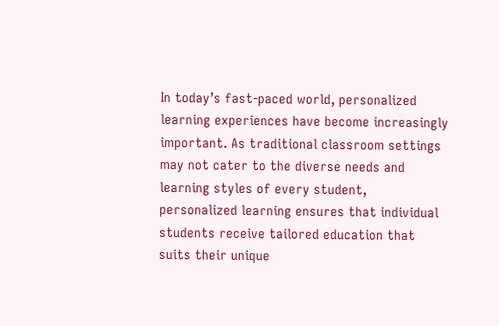In today’s fast-paced world, personalized learning experiences have become increasingly important. As traditional classroom settings may not cater to the diverse needs and learning styles of every student, personalized learning ensures that individual students receive tailored education that suits their unique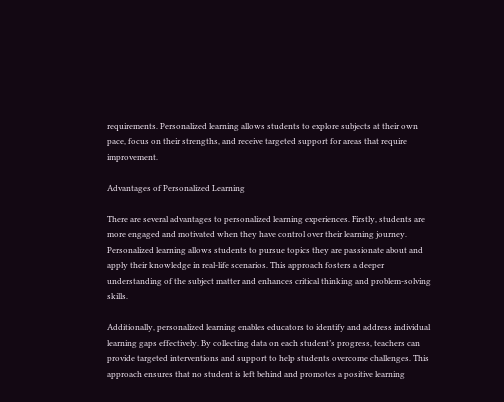requirements. Personalized learning allows students to explore subjects at their own pace, focus on their strengths, and receive targeted support for areas that require improvement.

Advantages of Personalized Learning

There are several advantages to personalized learning experiences. Firstly, students are more engaged and motivated when they have control over their learning journey. Personalized learning allows students to pursue topics they are passionate about and apply their knowledge in real-life scenarios. This approach fosters a deeper understanding of the subject matter and enhances critical thinking and problem-solving skills.

Additionally, personalized learning enables educators to identify and address individual learning gaps effectively. By collecting data on each student’s progress, teachers can provide targeted interventions and support to help students overcome challenges. This approach ensures that no student is left behind and promotes a positive learning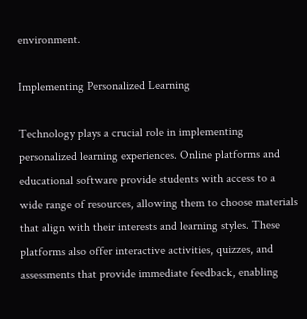environment.

Implementing Personalized Learning

Technology plays a crucial role in implementing personalized learning experiences. Online platforms and educational software provide students with access to a wide range of resources, allowing them to choose materials that align with their interests and learning styles. These platforms also offer interactive activities, quizzes, and assessments that provide immediate feedback, enabling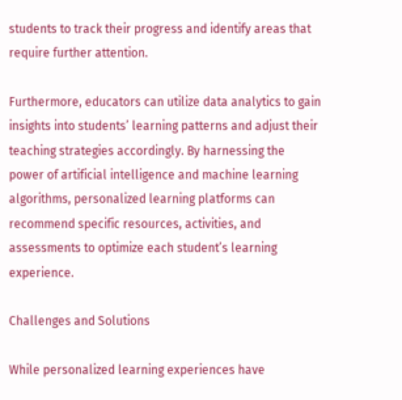students to track their progress and identify areas that require further attention.

Furthermore, educators can utilize data analytics to gain insights into students’ learning patterns and adjust their teaching strategies accordingly. By harnessing the power of artificial intelligence and machine learning algorithms, personalized learning platforms can recommend specific resources, activities, and assessments to optimize each student’s learning experience.

Challenges and Solutions

While personalized learning experiences have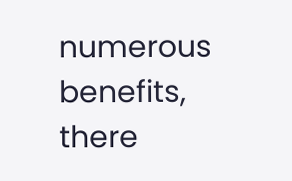numerous benefits, there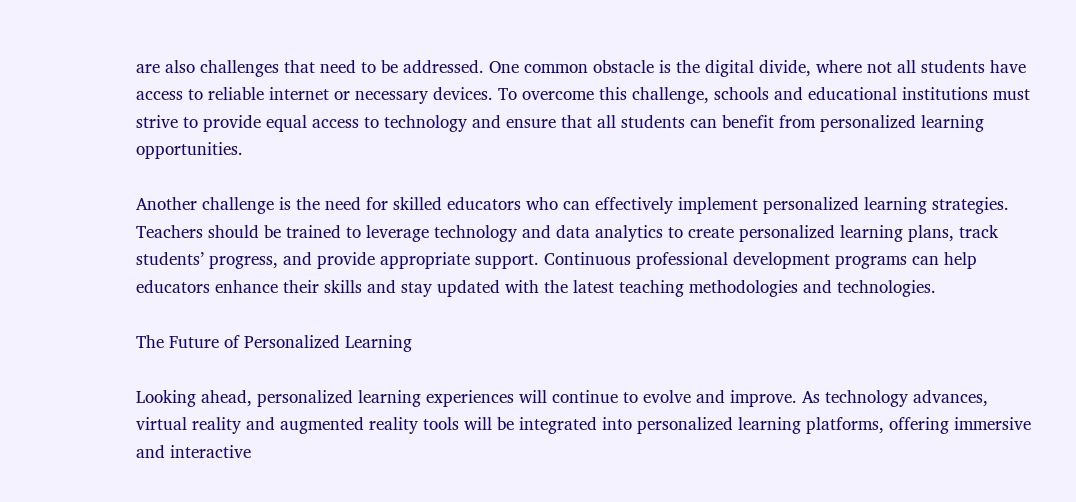are also challenges that need to be addressed. One common obstacle is the digital divide, where not all students have access to reliable internet or necessary devices. To overcome this challenge, schools and educational institutions must strive to provide equal access to technology and ensure that all students can benefit from personalized learning opportunities.

Another challenge is the need for skilled educators who can effectively implement personalized learning strategies. Teachers should be trained to leverage technology and data analytics to create personalized learning plans, track students’ progress, and provide appropriate support. Continuous professional development programs can help educators enhance their skills and stay updated with the latest teaching methodologies and technologies.

The Future of Personalized Learning

Looking ahead, personalized learning experiences will continue to evolve and improve. As technology advances, virtual reality and augmented reality tools will be integrated into personalized learning platforms, offering immersive and interactive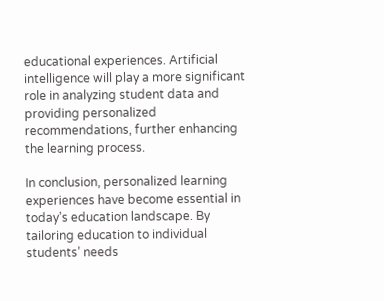educational experiences. Artificial intelligence will play a more significant role in analyzing student data and providing personalized recommendations, further enhancing the learning process.

In conclusion, personalized learning experiences have become essential in today’s education landscape. By tailoring education to individual students’ needs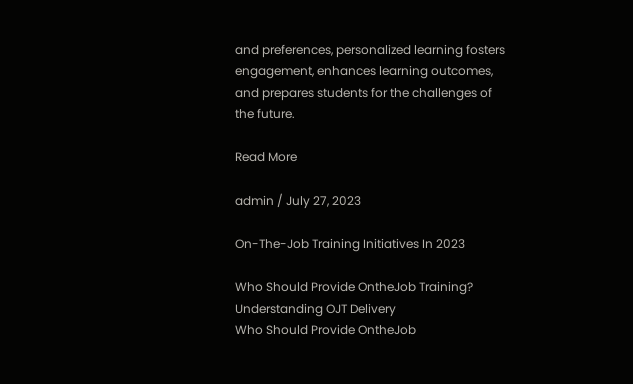and preferences, personalized learning fosters engagement, enhances learning outcomes, and prepares students for the challenges of the future.

Read More

admin / July 27, 2023

On-The-Job Training Initiatives In 2023

Who Should Provide OntheJob Training? Understanding OJT Delivery
Who Should Provide OntheJob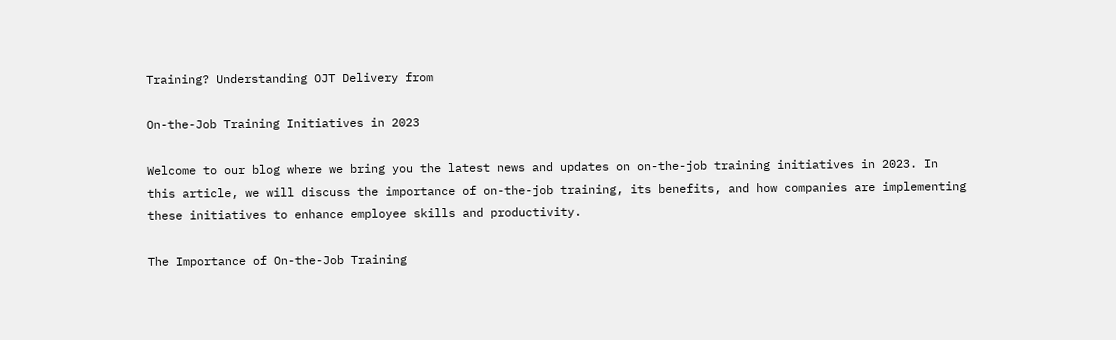Training? Understanding OJT Delivery from

On-the-Job Training Initiatives in 2023

Welcome to our blog where we bring you the latest news and updates on on-the-job training initiatives in 2023. In this article, we will discuss the importance of on-the-job training, its benefits, and how companies are implementing these initiatives to enhance employee skills and productivity.

The Importance of On-the-Job Training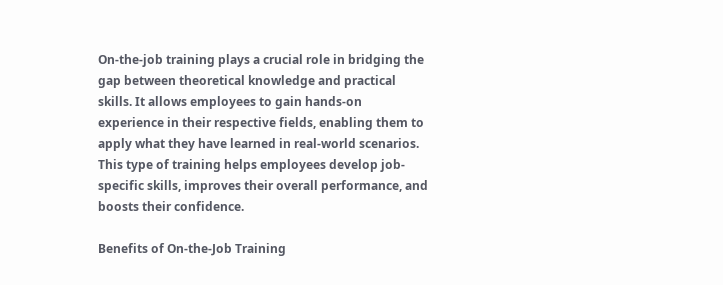On-the-job training plays a crucial role in bridging the gap between theoretical knowledge and practical skills. It allows employees to gain hands-on experience in their respective fields, enabling them to apply what they have learned in real-world scenarios. This type of training helps employees develop job-specific skills, improves their overall performance, and boosts their confidence.

Benefits of On-the-Job Training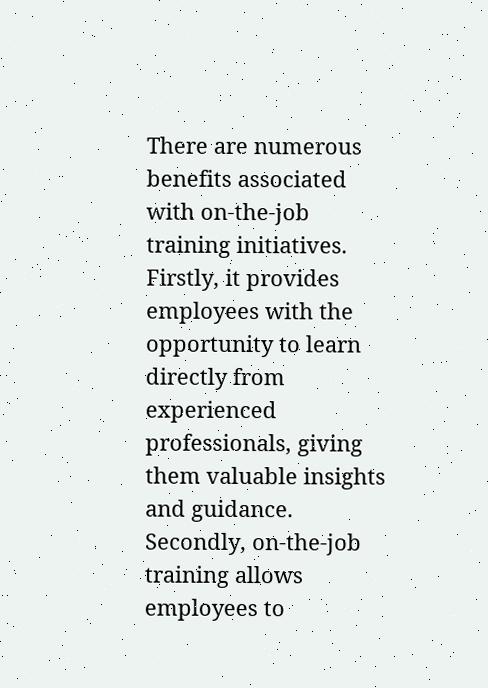There are numerous benefits associated with on-the-job training initiatives. Firstly, it provides employees with the opportunity to learn directly from experienced professionals, giving them valuable insights and guidance. Secondly, on-the-job training allows employees to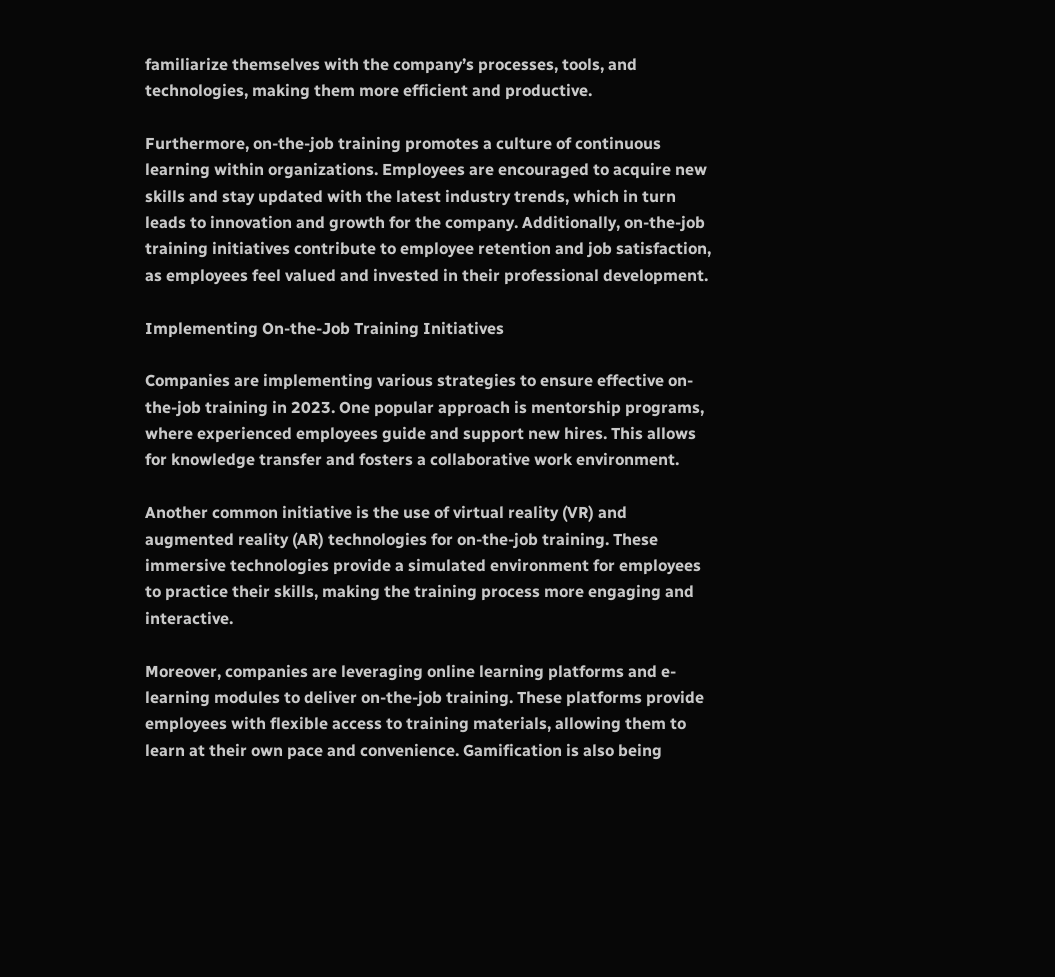familiarize themselves with the company’s processes, tools, and technologies, making them more efficient and productive.

Furthermore, on-the-job training promotes a culture of continuous learning within organizations. Employees are encouraged to acquire new skills and stay updated with the latest industry trends, which in turn leads to innovation and growth for the company. Additionally, on-the-job training initiatives contribute to employee retention and job satisfaction, as employees feel valued and invested in their professional development.

Implementing On-the-Job Training Initiatives

Companies are implementing various strategies to ensure effective on-the-job training in 2023. One popular approach is mentorship programs, where experienced employees guide and support new hires. This allows for knowledge transfer and fosters a collaborative work environment.

Another common initiative is the use of virtual reality (VR) and augmented reality (AR) technologies for on-the-job training. These immersive technologies provide a simulated environment for employees to practice their skills, making the training process more engaging and interactive.

Moreover, companies are leveraging online learning platforms and e-learning modules to deliver on-the-job training. These platforms provide employees with flexible access to training materials, allowing them to learn at their own pace and convenience. Gamification is also being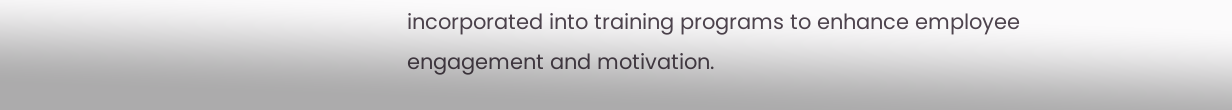incorporated into training programs to enhance employee engagement and motivation.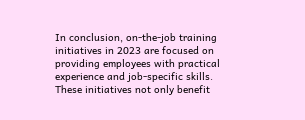In conclusion, on-the-job training initiatives in 2023 are focused on providing employees with practical experience and job-specific skills. These initiatives not only benefit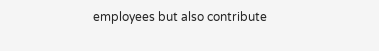employees but also contribute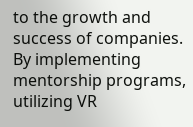to the growth and success of companies. By implementing mentorship programs, utilizing VR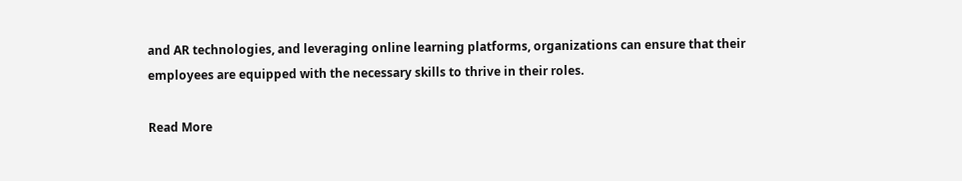and AR technologies, and leveraging online learning platforms, organizations can ensure that their employees are equipped with the necessary skills to thrive in their roles.

Read More